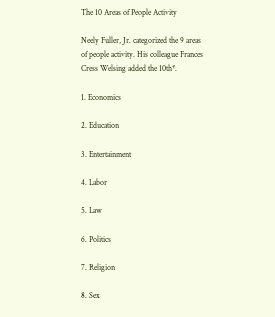The 10 Areas of People Activity

Neely Fuller, Jr. categorized the 9 areas of people activity. His colleague Frances Cress Welsing added the 10th*.

1. Economics

2. Education

3. Entertainment

4. Labor

5. Law

6. Politics

7. Religion

8. Sex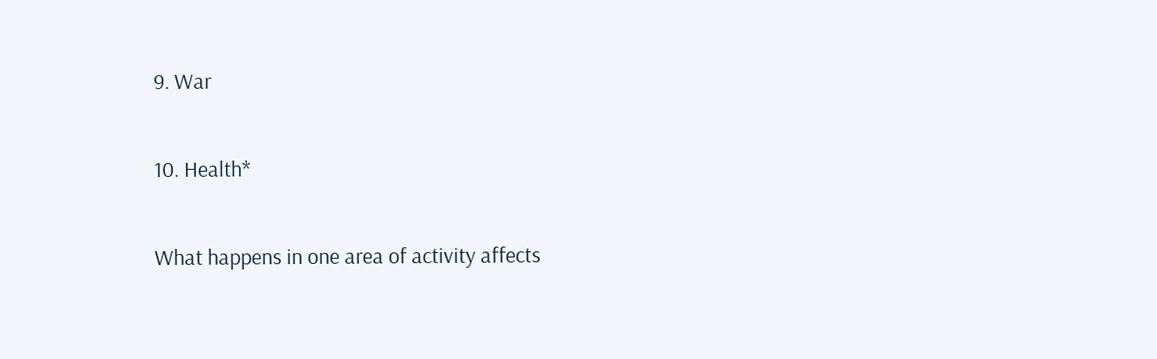9. War

10. Health*

What happens in one area of activity affects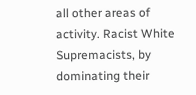all other areas of activity. Racist White Supremacists, by dominating their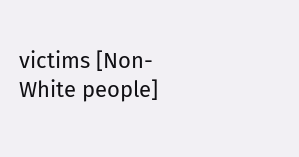victims [Non-White people]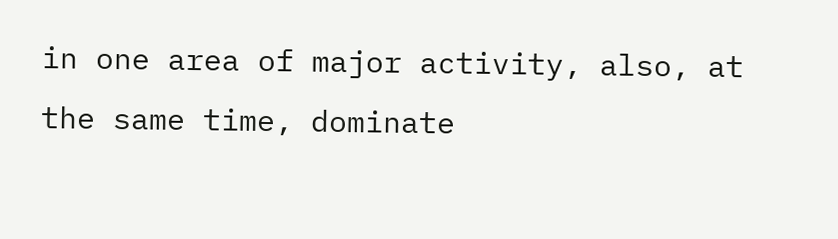in one area of major activity, also, at the same time, dominate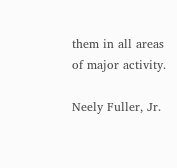them in all areas of major activity.

Neely Fuller, Jr.